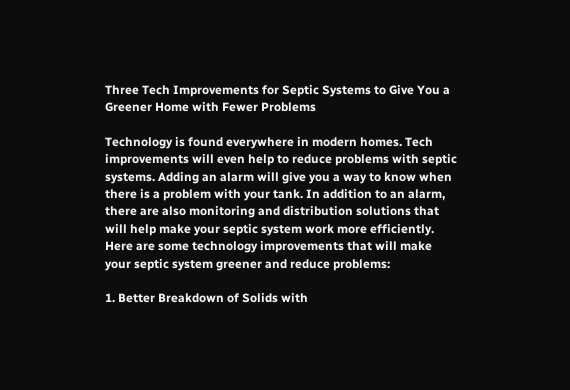Three Tech Improvements for Septic Systems to Give You a Greener Home with Fewer Problems

Technology is found everywhere in modern homes. Tech improvements will even help to reduce problems with septic systems. Adding an alarm will give you a way to know when there is a problem with your tank. In addition to an alarm, there are also monitoring and distribution solutions that will help make your septic system work more efficiently. Here are some technology improvements that will make your septic system greener and reduce problems:

1. Better Breakdown of Solids with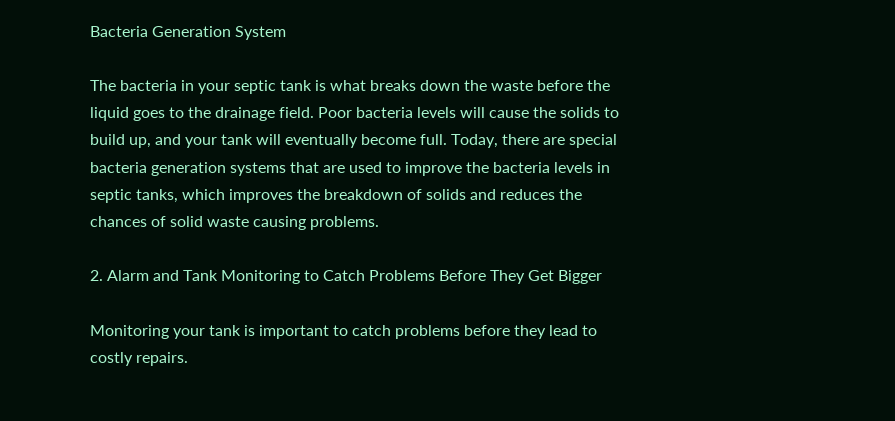Bacteria Generation System

The bacteria in your septic tank is what breaks down the waste before the liquid goes to the drainage field. Poor bacteria levels will cause the solids to build up, and your tank will eventually become full. Today, there are special bacteria generation systems that are used to improve the bacteria levels in septic tanks, which improves the breakdown of solids and reduces the chances of solid waste causing problems.

2. Alarm and Tank Monitoring to Catch Problems Before They Get Bigger

Monitoring your tank is important to catch problems before they lead to costly repairs.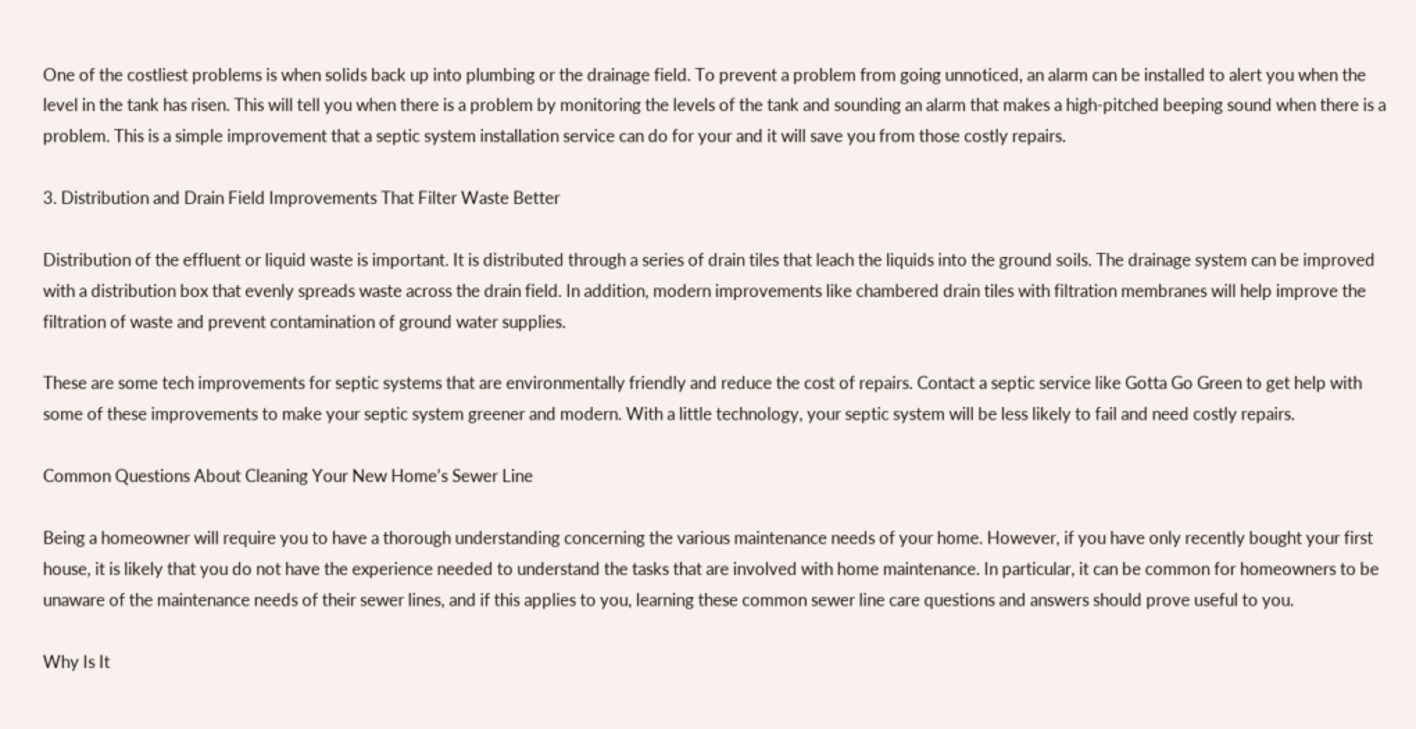One of the costliest problems is when solids back up into plumbing or the drainage field. To prevent a problem from going unnoticed, an alarm can be installed to alert you when the level in the tank has risen. This will tell you when there is a problem by monitoring the levels of the tank and sounding an alarm that makes a high-pitched beeping sound when there is a problem. This is a simple improvement that a septic system installation service can do for your and it will save you from those costly repairs.

3. Distribution and Drain Field Improvements That Filter Waste Better

Distribution of the effluent or liquid waste is important. It is distributed through a series of drain tiles that leach the liquids into the ground soils. The drainage system can be improved with a distribution box that evenly spreads waste across the drain field. In addition, modern improvements like chambered drain tiles with filtration membranes will help improve the filtration of waste and prevent contamination of ground water supplies.

These are some tech improvements for septic systems that are environmentally friendly and reduce the cost of repairs. Contact a septic service like Gotta Go Green to get help with some of these improvements to make your septic system greener and modern. With a little technology, your septic system will be less likely to fail and need costly repairs.

Common Questions About Cleaning Your New Home’s Sewer Line

Being a homeowner will require you to have a thorough understanding concerning the various maintenance needs of your home. However, if you have only recently bought your first house, it is likely that you do not have the experience needed to understand the tasks that are involved with home maintenance. In particular, it can be common for homeowners to be unaware of the maintenance needs of their sewer lines, and if this applies to you, learning these common sewer line care questions and answers should prove useful to you.

Why Is It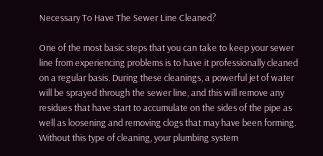Necessary To Have The Sewer Line Cleaned?

One of the most basic steps that you can take to keep your sewer line from experiencing problems is to have it professionally cleaned on a regular basis. During these cleanings, a powerful jet of water will be sprayed through the sewer line, and this will remove any residues that have start to accumulate on the sides of the pipe as well as loosening and removing clogs that may have been forming. Without this type of cleaning, your plumbing system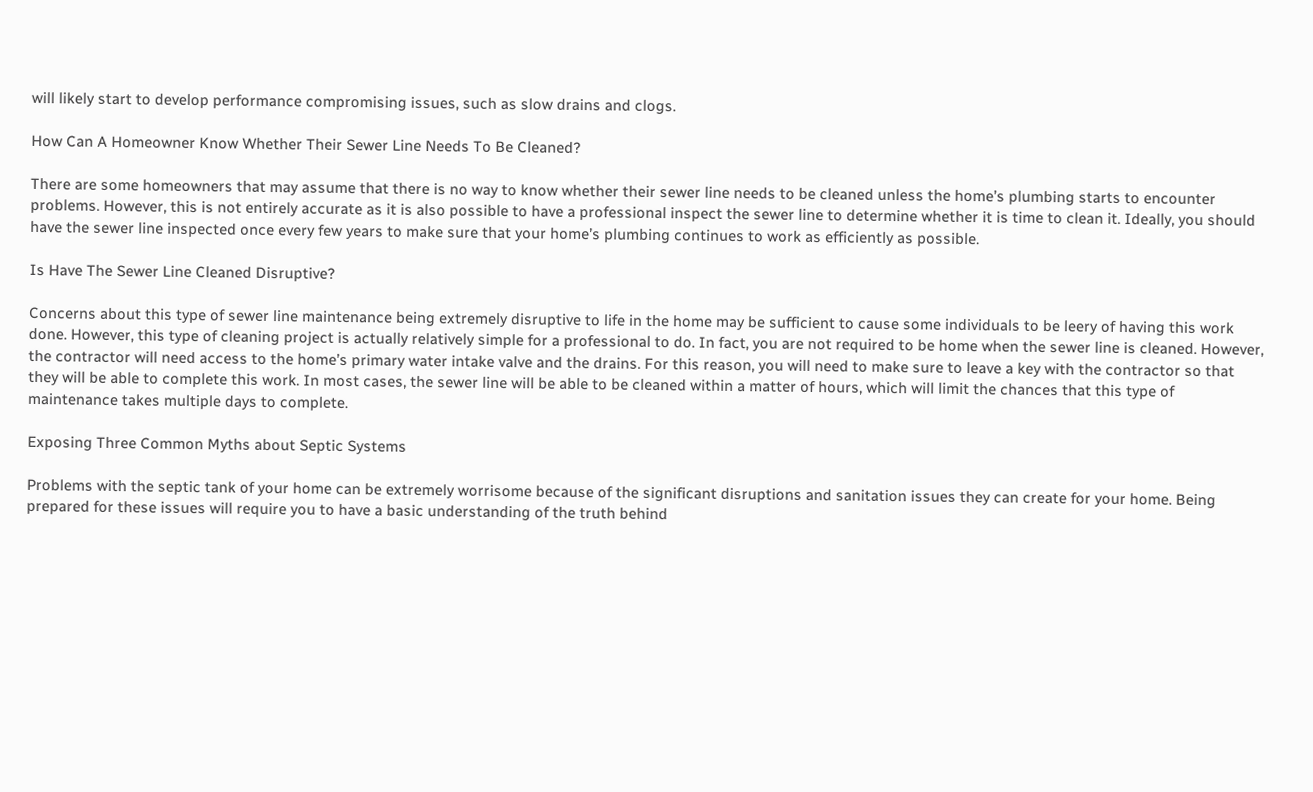will likely start to develop performance compromising issues, such as slow drains and clogs.

How Can A Homeowner Know Whether Their Sewer Line Needs To Be Cleaned?

There are some homeowners that may assume that there is no way to know whether their sewer line needs to be cleaned unless the home’s plumbing starts to encounter problems. However, this is not entirely accurate as it is also possible to have a professional inspect the sewer line to determine whether it is time to clean it. Ideally, you should have the sewer line inspected once every few years to make sure that your home’s plumbing continues to work as efficiently as possible.

Is Have The Sewer Line Cleaned Disruptive?

Concerns about this type of sewer line maintenance being extremely disruptive to life in the home may be sufficient to cause some individuals to be leery of having this work done. However, this type of cleaning project is actually relatively simple for a professional to do. In fact, you are not required to be home when the sewer line is cleaned. However, the contractor will need access to the home’s primary water intake valve and the drains. For this reason, you will need to make sure to leave a key with the contractor so that they will be able to complete this work. In most cases, the sewer line will be able to be cleaned within a matter of hours, which will limit the chances that this type of maintenance takes multiple days to complete.

Exposing Three Common Myths about Septic Systems

Problems with the septic tank of your home can be extremely worrisome because of the significant disruptions and sanitation issues they can create for your home. Being prepared for these issues will require you to have a basic understanding of the truth behind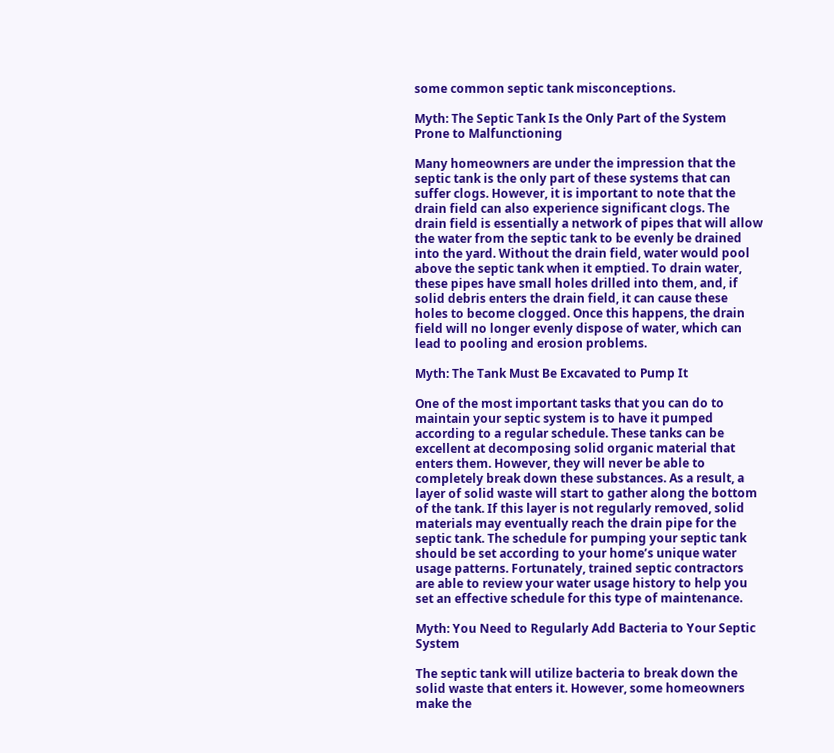some common septic tank misconceptions.

Myth: The Septic Tank Is the Only Part of the System Prone to Malfunctioning

Many homeowners are under the impression that the septic tank is the only part of these systems that can suffer clogs. However, it is important to note that the drain field can also experience significant clogs. The drain field is essentially a network of pipes that will allow the water from the septic tank to be evenly be drained into the yard. Without the drain field, water would pool above the septic tank when it emptied. To drain water, these pipes have small holes drilled into them, and, if solid debris enters the drain field, it can cause these holes to become clogged. Once this happens, the drain field will no longer evenly dispose of water, which can lead to pooling and erosion problems.

Myth: The Tank Must Be Excavated to Pump It

One of the most important tasks that you can do to maintain your septic system is to have it pumped according to a regular schedule. These tanks can be excellent at decomposing solid organic material that enters them. However, they will never be able to completely break down these substances. As a result, a layer of solid waste will start to gather along the bottom of the tank. If this layer is not regularly removed, solid materials may eventually reach the drain pipe for the septic tank. The schedule for pumping your septic tank should be set according to your home’s unique water usage patterns. Fortunately, trained septic contractors are able to review your water usage history to help you set an effective schedule for this type of maintenance.

Myth: You Need to Regularly Add Bacteria to Your Septic System

The septic tank will utilize bacteria to break down the solid waste that enters it. However, some homeowners make the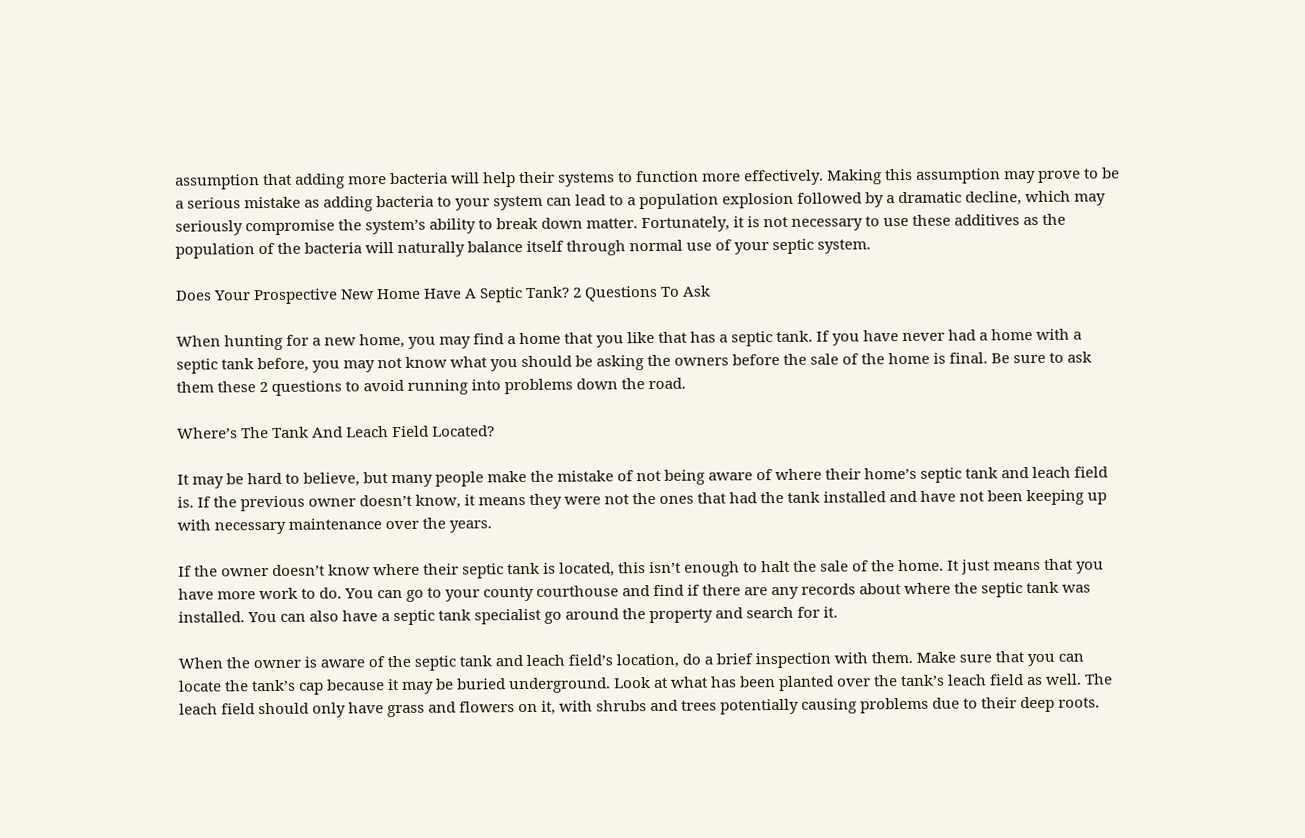assumption that adding more bacteria will help their systems to function more effectively. Making this assumption may prove to be a serious mistake as adding bacteria to your system can lead to a population explosion followed by a dramatic decline, which may seriously compromise the system’s ability to break down matter. Fortunately, it is not necessary to use these additives as the population of the bacteria will naturally balance itself through normal use of your septic system.

Does Your Prospective New Home Have A Septic Tank? 2 Questions To Ask

When hunting for a new home, you may find a home that you like that has a septic tank. If you have never had a home with a septic tank before, you may not know what you should be asking the owners before the sale of the home is final. Be sure to ask them these 2 questions to avoid running into problems down the road.

Where’s The Tank And Leach Field Located?

It may be hard to believe, but many people make the mistake of not being aware of where their home’s septic tank and leach field is. If the previous owner doesn’t know, it means they were not the ones that had the tank installed and have not been keeping up with necessary maintenance over the years.

If the owner doesn’t know where their septic tank is located, this isn’t enough to halt the sale of the home. It just means that you have more work to do. You can go to your county courthouse and find if there are any records about where the septic tank was installed. You can also have a septic tank specialist go around the property and search for it.

When the owner is aware of the septic tank and leach field’s location, do a brief inspection with them. Make sure that you can locate the tank’s cap because it may be buried underground. Look at what has been planted over the tank’s leach field as well. The leach field should only have grass and flowers on it, with shrubs and trees potentially causing problems due to their deep roots.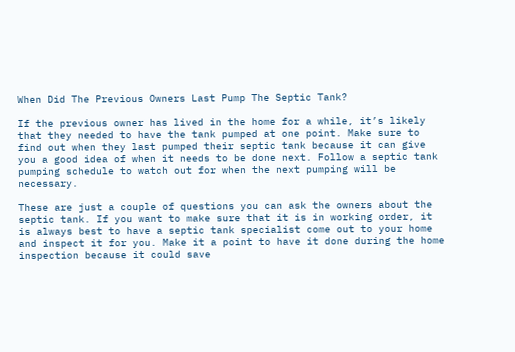When Did The Previous Owners Last Pump The Septic Tank?

If the previous owner has lived in the home for a while, it’s likely that they needed to have the tank pumped at one point. Make sure to find out when they last pumped their septic tank because it can give you a good idea of when it needs to be done next. Follow a septic tank pumping schedule to watch out for when the next pumping will be necessary.

These are just a couple of questions you can ask the owners about the septic tank. If you want to make sure that it is in working order, it is always best to have a septic tank specialist come out to your home and inspect it for you. Make it a point to have it done during the home inspection because it could save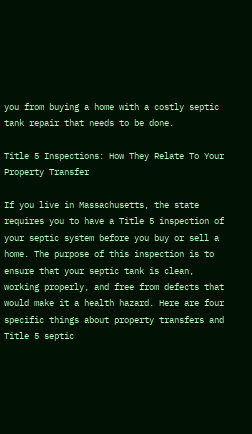you from buying a home with a costly septic tank repair that needs to be done.

Title 5 Inspections: How They Relate To Your Property Transfer

If you live in Massachusetts, the state requires you to have a Title 5 inspection of your septic system before you buy or sell a home. The purpose of this inspection is to ensure that your septic tank is clean, working properly, and free from defects that would make it a health hazard. Here are four specific things about property transfers and Title 5 septic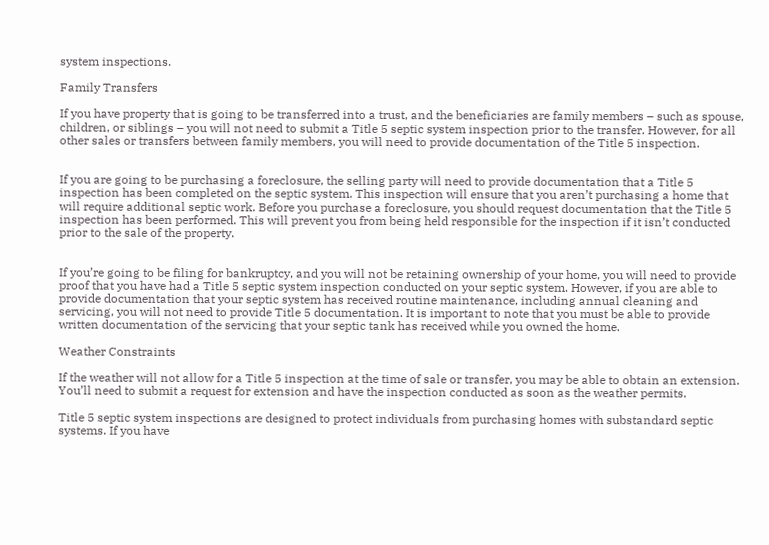system inspections.

Family Transfers

If you have property that is going to be transferred into a trust, and the beneficiaries are family members – such as spouse, children, or siblings – you will not need to submit a Title 5 septic system inspection prior to the transfer. However, for all other sales or transfers between family members, you will need to provide documentation of the Title 5 inspection.


If you are going to be purchasing a foreclosure, the selling party will need to provide documentation that a Title 5 inspection has been completed on the septic system. This inspection will ensure that you aren’t purchasing a home that will require additional septic work. Before you purchase a foreclosure, you should request documentation that the Title 5 inspection has been performed. This will prevent you from being held responsible for the inspection if it isn’t conducted prior to the sale of the property.


If you’re going to be filing for bankruptcy, and you will not be retaining ownership of your home, you will need to provide proof that you have had a Title 5 septic system inspection conducted on your septic system. However, if you are able to provide documentation that your septic system has received routine maintenance, including annual cleaning and servicing, you will not need to provide Title 5 documentation. It is important to note that you must be able to provide written documentation of the servicing that your septic tank has received while you owned the home.

Weather Constraints

If the weather will not allow for a Title 5 inspection at the time of sale or transfer, you may be able to obtain an extension. You’ll need to submit a request for extension and have the inspection conducted as soon as the weather permits.

Title 5 septic system inspections are designed to protect individuals from purchasing homes with substandard septic systems. If you have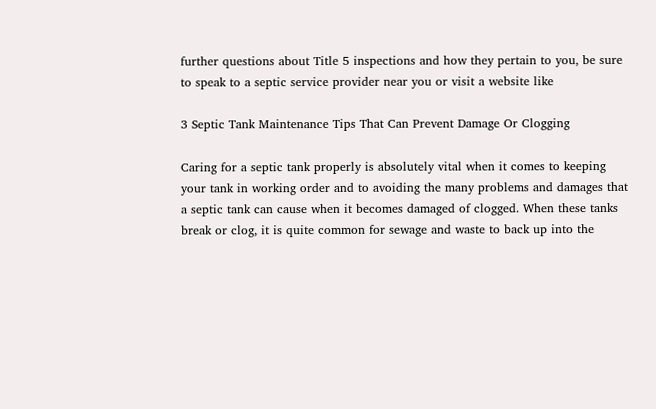further questions about Title 5 inspections and how they pertain to you, be sure to speak to a septic service provider near you or visit a website like

3 Septic Tank Maintenance Tips That Can Prevent Damage Or Clogging

Caring for a septic tank properly is absolutely vital when it comes to keeping your tank in working order and to avoiding the many problems and damages that a septic tank can cause when it becomes damaged of clogged. When these tanks break or clog, it is quite common for sewage and waste to back up into the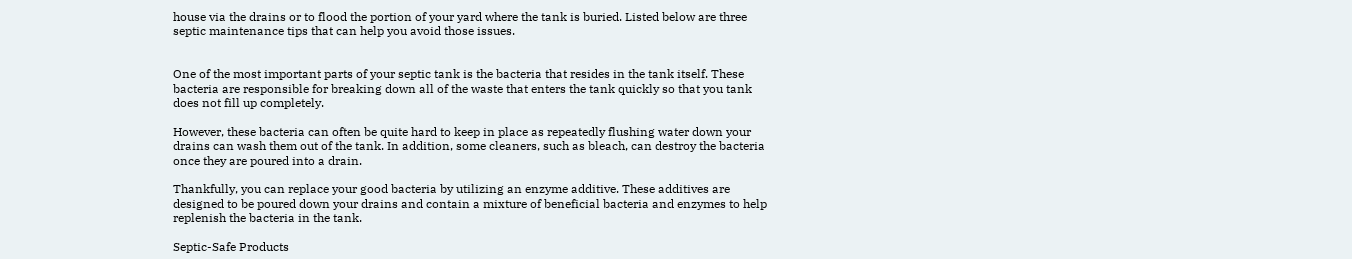house via the drains or to flood the portion of your yard where the tank is buried. Listed below are three septic maintenance tips that can help you avoid those issues.


One of the most important parts of your septic tank is the bacteria that resides in the tank itself. These bacteria are responsible for breaking down all of the waste that enters the tank quickly so that you tank does not fill up completely.

However, these bacteria can often be quite hard to keep in place as repeatedly flushing water down your drains can wash them out of the tank. In addition, some cleaners, such as bleach, can destroy the bacteria once they are poured into a drain.

Thankfully, you can replace your good bacteria by utilizing an enzyme additive. These additives are designed to be poured down your drains and contain a mixture of beneficial bacteria and enzymes to help replenish the bacteria in the tank.

Septic-Safe Products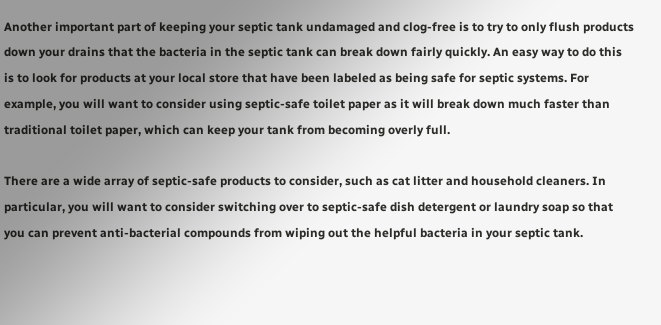Another important part of keeping your septic tank undamaged and clog-free is to try to only flush products down your drains that the bacteria in the septic tank can break down fairly quickly. An easy way to do this is to look for products at your local store that have been labeled as being safe for septic systems. For example, you will want to consider using septic-safe toilet paper as it will break down much faster than traditional toilet paper, which can keep your tank from becoming overly full.

There are a wide array of septic-safe products to consider, such as cat litter and household cleaners. In particular, you will want to consider switching over to septic-safe dish detergent or laundry soap so that you can prevent anti-bacterial compounds from wiping out the helpful bacteria in your septic tank.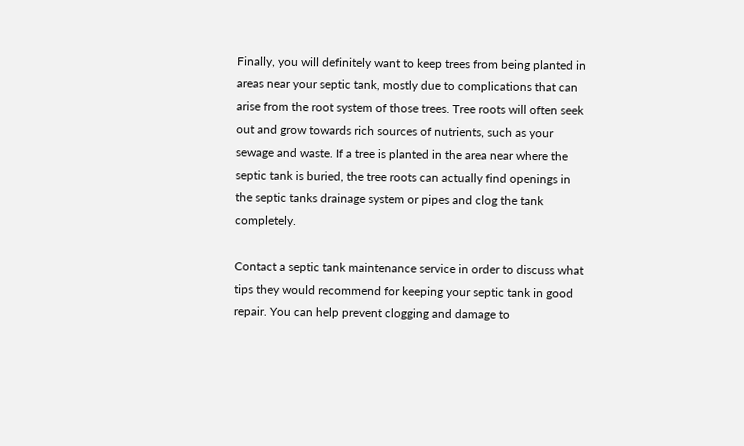Finally, you will definitely want to keep trees from being planted in areas near your septic tank, mostly due to complications that can arise from the root system of those trees. Tree roots will often seek out and grow towards rich sources of nutrients, such as your sewage and waste. If a tree is planted in the area near where the septic tank is buried, the tree roots can actually find openings in the septic tanks drainage system or pipes and clog the tank completely.

Contact a septic tank maintenance service in order to discuss what tips they would recommend for keeping your septic tank in good repair. You can help prevent clogging and damage to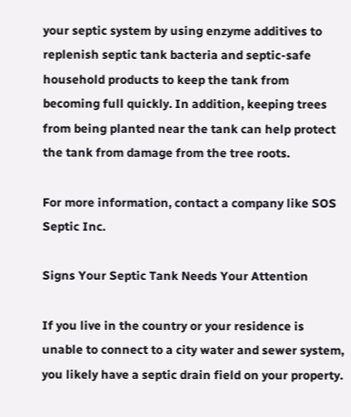your septic system by using enzyme additives to replenish septic tank bacteria and septic-safe household products to keep the tank from becoming full quickly. In addition, keeping trees from being planted near the tank can help protect the tank from damage from the tree roots.

For more information, contact a company like SOS Septic Inc.

Signs Your Septic Tank Needs Your Attention

If you live in the country or your residence is unable to connect to a city water and sewer system, you likely have a septic drain field on your property.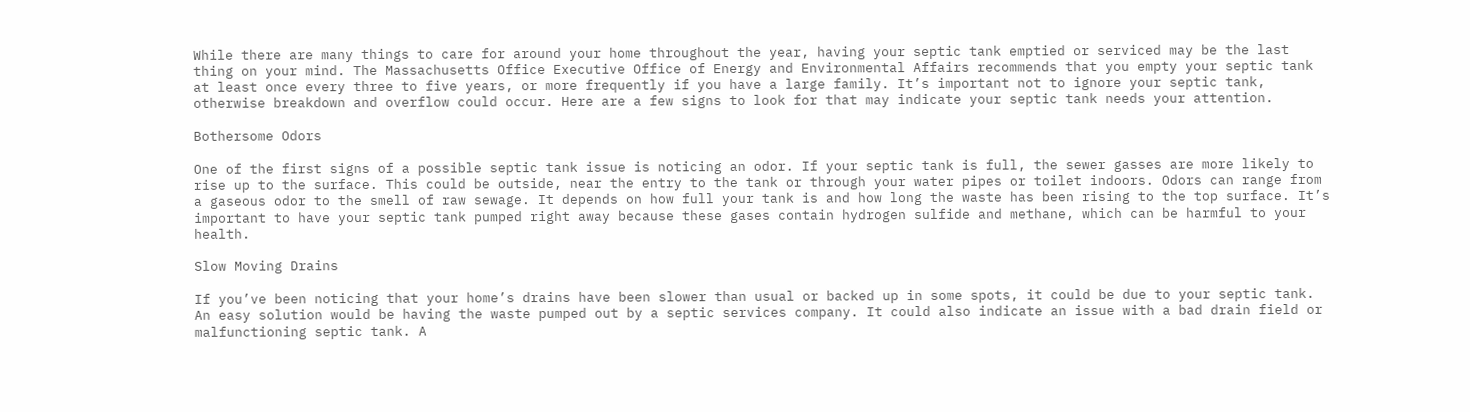While there are many things to care for around your home throughout the year, having your septic tank emptied or serviced may be the last thing on your mind. The Massachusetts Office Executive Office of Energy and Environmental Affairs recommends that you empty your septic tank at least once every three to five years, or more frequently if you have a large family. It’s important not to ignore your septic tank, otherwise breakdown and overflow could occur. Here are a few signs to look for that may indicate your septic tank needs your attention.

Bothersome Odors

One of the first signs of a possible septic tank issue is noticing an odor. If your septic tank is full, the sewer gasses are more likely to rise up to the surface. This could be outside, near the entry to the tank or through your water pipes or toilet indoors. Odors can range from a gaseous odor to the smell of raw sewage. It depends on how full your tank is and how long the waste has been rising to the top surface. It’s important to have your septic tank pumped right away because these gases contain hydrogen sulfide and methane, which can be harmful to your health.

Slow Moving Drains

If you’ve been noticing that your home’s drains have been slower than usual or backed up in some spots, it could be due to your septic tank. An easy solution would be having the waste pumped out by a septic services company. It could also indicate an issue with a bad drain field or malfunctioning septic tank. A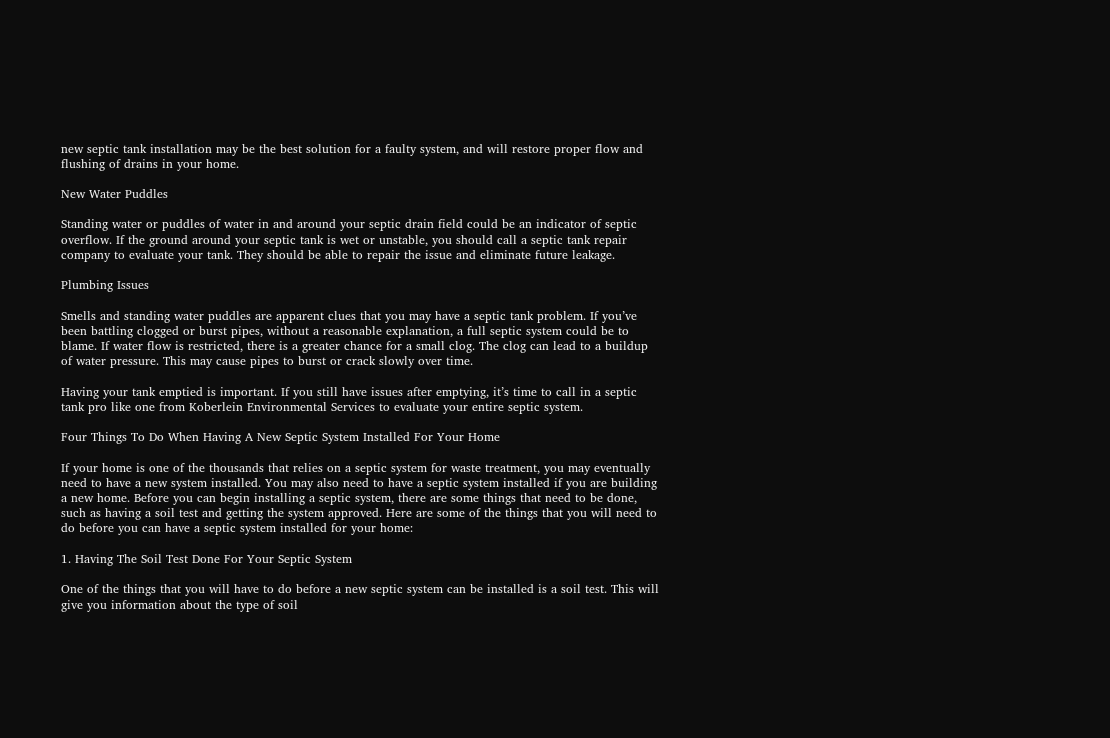new septic tank installation may be the best solution for a faulty system, and will restore proper flow and flushing of drains in your home.

New Water Puddles

Standing water or puddles of water in and around your septic drain field could be an indicator of septic overflow. If the ground around your septic tank is wet or unstable, you should call a septic tank repair company to evaluate your tank. They should be able to repair the issue and eliminate future leakage.

Plumbing Issues

Smells and standing water puddles are apparent clues that you may have a septic tank problem. If you’ve been battling clogged or burst pipes, without a reasonable explanation, a full septic system could be to blame. If water flow is restricted, there is a greater chance for a small clog. The clog can lead to a buildup of water pressure. This may cause pipes to burst or crack slowly over time.

Having your tank emptied is important. If you still have issues after emptying, it’s time to call in a septic tank pro like one from Koberlein Environmental Services to evaluate your entire septic system.

Four Things To Do When Having A New Septic System Installed For Your Home

If your home is one of the thousands that relies on a septic system for waste treatment, you may eventually need to have a new system installed. You may also need to have a septic system installed if you are building a new home. Before you can begin installing a septic system, there are some things that need to be done, such as having a soil test and getting the system approved. Here are some of the things that you will need to do before you can have a septic system installed for your home:

1. Having The Soil Test Done For Your Septic System

One of the things that you will have to do before a new septic system can be installed is a soil test. This will give you information about the type of soil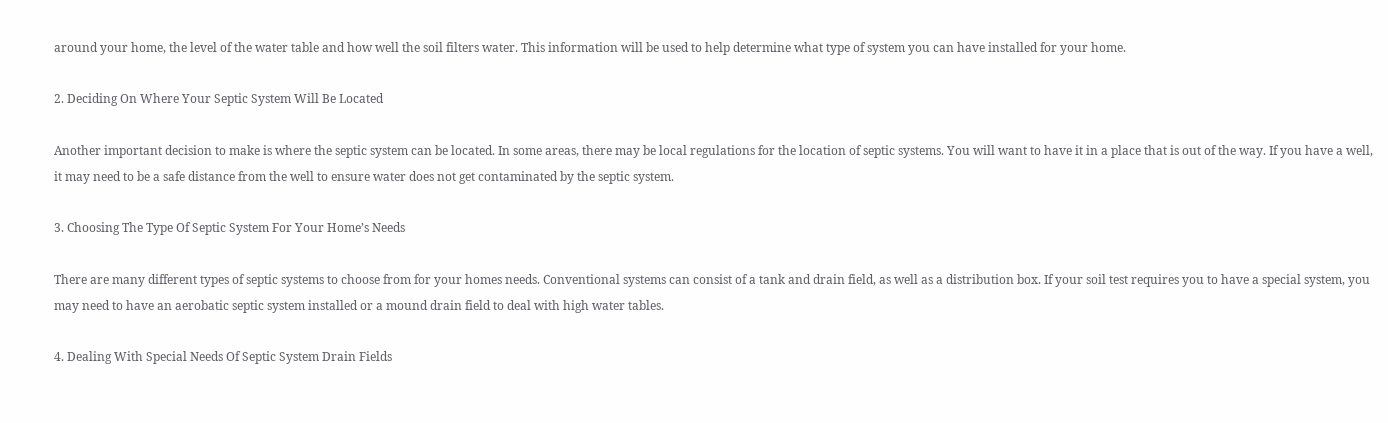around your home, the level of the water table and how well the soil filters water. This information will be used to help determine what type of system you can have installed for your home.

2. Deciding On Where Your Septic System Will Be Located

Another important decision to make is where the septic system can be located. In some areas, there may be local regulations for the location of septic systems. You will want to have it in a place that is out of the way. If you have a well, it may need to be a safe distance from the well to ensure water does not get contaminated by the septic system.

3. Choosing The Type Of Septic System For Your Home’s Needs

There are many different types of septic systems to choose from for your homes needs. Conventional systems can consist of a tank and drain field, as well as a distribution box. If your soil test requires you to have a special system, you may need to have an aerobatic septic system installed or a mound drain field to deal with high water tables.

4. Dealing With Special Needs Of Septic System Drain Fields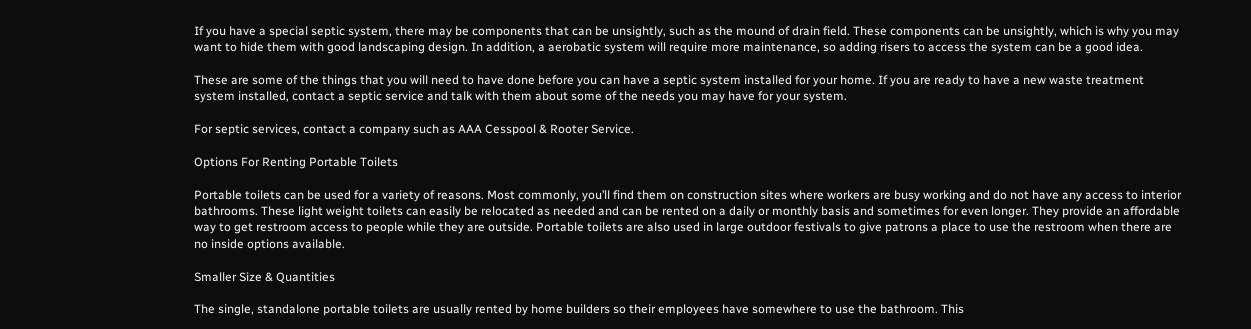If you have a special septic system, there may be components that can be unsightly, such as the mound of drain field. These components can be unsightly, which is why you may want to hide them with good landscaping design. In addition, a aerobatic system will require more maintenance, so adding risers to access the system can be a good idea.

These are some of the things that you will need to have done before you can have a septic system installed for your home. If you are ready to have a new waste treatment system installed, contact a septic service and talk with them about some of the needs you may have for your system.

For septic services, contact a company such as AAA Cesspool & Rooter Service.

Options For Renting Portable Toilets

Portable toilets can be used for a variety of reasons. Most commonly, you’ll find them on construction sites where workers are busy working and do not have any access to interior bathrooms. These light weight toilets can easily be relocated as needed and can be rented on a daily or monthly basis and sometimes for even longer. They provide an affordable way to get restroom access to people while they are outside. Portable toilets are also used in large outdoor festivals to give patrons a place to use the restroom when there are no inside options available.

Smaller Size & Quantities

The single, standalone portable toilets are usually rented by home builders so their employees have somewhere to use the bathroom. This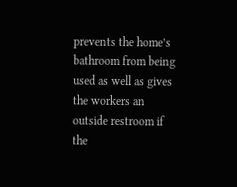prevents the home’s bathroom from being used as well as gives the workers an outside restroom if the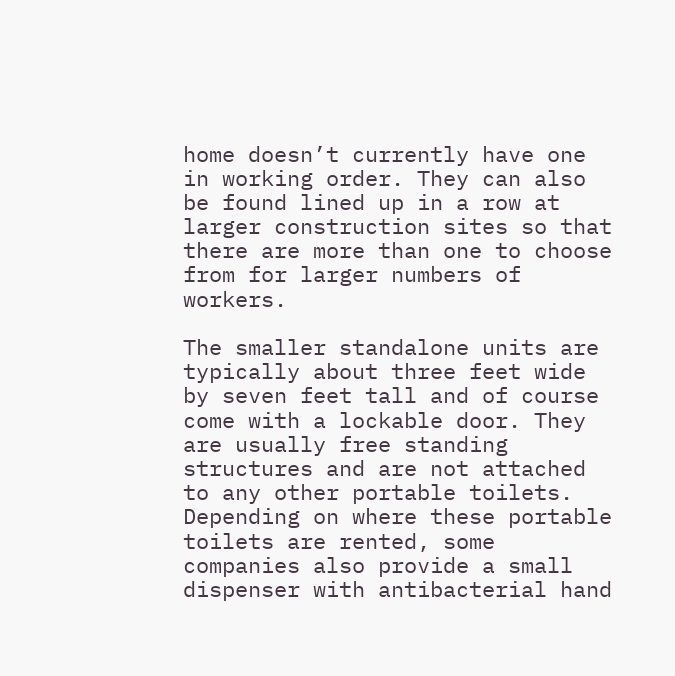home doesn’t currently have one in working order. They can also be found lined up in a row at larger construction sites so that there are more than one to choose from for larger numbers of workers.

The smaller standalone units are typically about three feet wide by seven feet tall and of course come with a lockable door. They are usually free standing structures and are not attached to any other portable toilets. Depending on where these portable toilets are rented, some companies also provide a small dispenser with antibacterial hand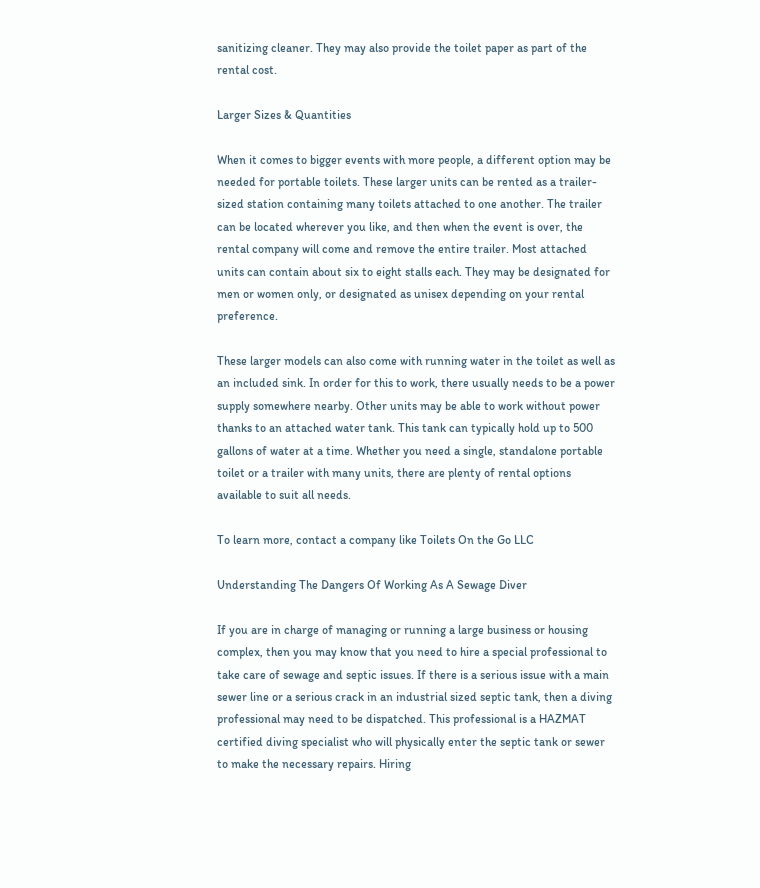sanitizing cleaner. They may also provide the toilet paper as part of the rental cost.

Larger Sizes & Quantities

When it comes to bigger events with more people, a different option may be needed for portable toilets. These larger units can be rented as a trailer-sized station containing many toilets attached to one another. The trailer can be located wherever you like, and then when the event is over, the rental company will come and remove the entire trailer. Most attached units can contain about six to eight stalls each. They may be designated for men or women only, or designated as unisex depending on your rental preference.

These larger models can also come with running water in the toilet as well as an included sink. In order for this to work, there usually needs to be a power supply somewhere nearby. Other units may be able to work without power thanks to an attached water tank. This tank can typically hold up to 500 gallons of water at a time. Whether you need a single, standalone portable toilet or a trailer with many units, there are plenty of rental options available to suit all needs.

To learn more, contact a company like Toilets On the Go LLC

Understanding The Dangers Of Working As A Sewage Diver

If you are in charge of managing or running a large business or housing complex, then you may know that you need to hire a special professional to take care of sewage and septic issues. If there is a serious issue with a main sewer line or a serious crack in an industrial sized septic tank, then a diving professional may need to be dispatched. This professional is a HAZMAT certified diving specialist who will physically enter the septic tank or sewer to make the necessary repairs. Hiring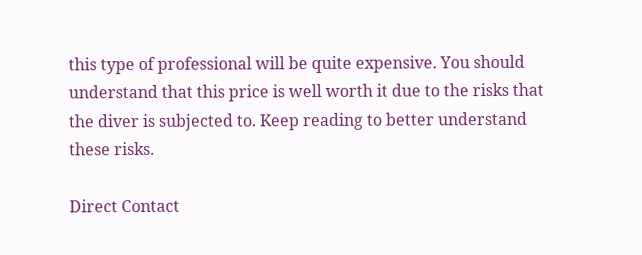this type of professional will be quite expensive. You should understand that this price is well worth it due to the risks that the diver is subjected to. Keep reading to better understand these risks.

Direct Contact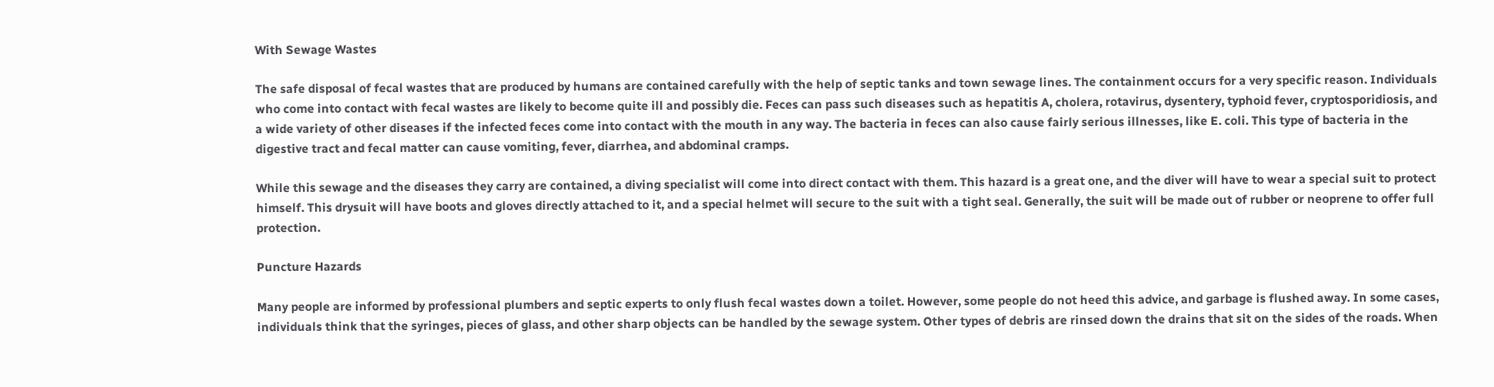With Sewage Wastes

The safe disposal of fecal wastes that are produced by humans are contained carefully with the help of septic tanks and town sewage lines. The containment occurs for a very specific reason. Individuals who come into contact with fecal wastes are likely to become quite ill and possibly die. Feces can pass such diseases such as hepatitis A, cholera, rotavirus, dysentery, typhoid fever, cryptosporidiosis, and a wide variety of other diseases if the infected feces come into contact with the mouth in any way. The bacteria in feces can also cause fairly serious illnesses, like E. coli. This type of bacteria in the digestive tract and fecal matter can cause vomiting, fever, diarrhea, and abdominal cramps.

While this sewage and the diseases they carry are contained, a diving specialist will come into direct contact with them. This hazard is a great one, and the diver will have to wear a special suit to protect himself. This drysuit will have boots and gloves directly attached to it, and a special helmet will secure to the suit with a tight seal. Generally, the suit will be made out of rubber or neoprene to offer full protection.

Puncture Hazards

Many people are informed by professional plumbers and septic experts to only flush fecal wastes down a toilet. However, some people do not heed this advice, and garbage is flushed away. In some cases, individuals think that the syringes, pieces of glass, and other sharp objects can be handled by the sewage system. Other types of debris are rinsed down the drains that sit on the sides of the roads. When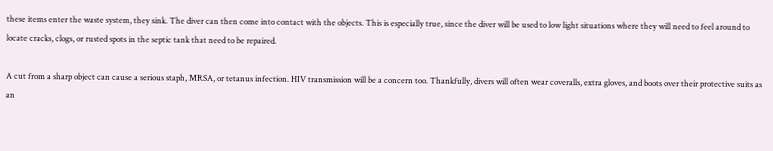these items enter the waste system, they sink. The diver can then come into contact with the objects. This is especially true, since the diver will be used to low light situations where they will need to feel around to locate cracks, clogs, or rusted spots in the septic tank that need to be repaired.

A cut from a sharp object can cause a serious staph, MRSA, or tetanus infection. HIV transmission will be a concern too. Thankfully, divers will often wear coveralls, extra gloves, and boots over their protective suits as an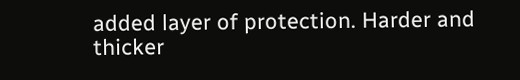added layer of protection. Harder and thicker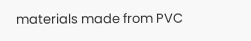materials made from PVC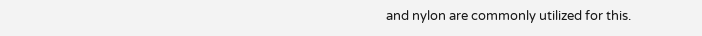and nylon are commonly utilized for this.